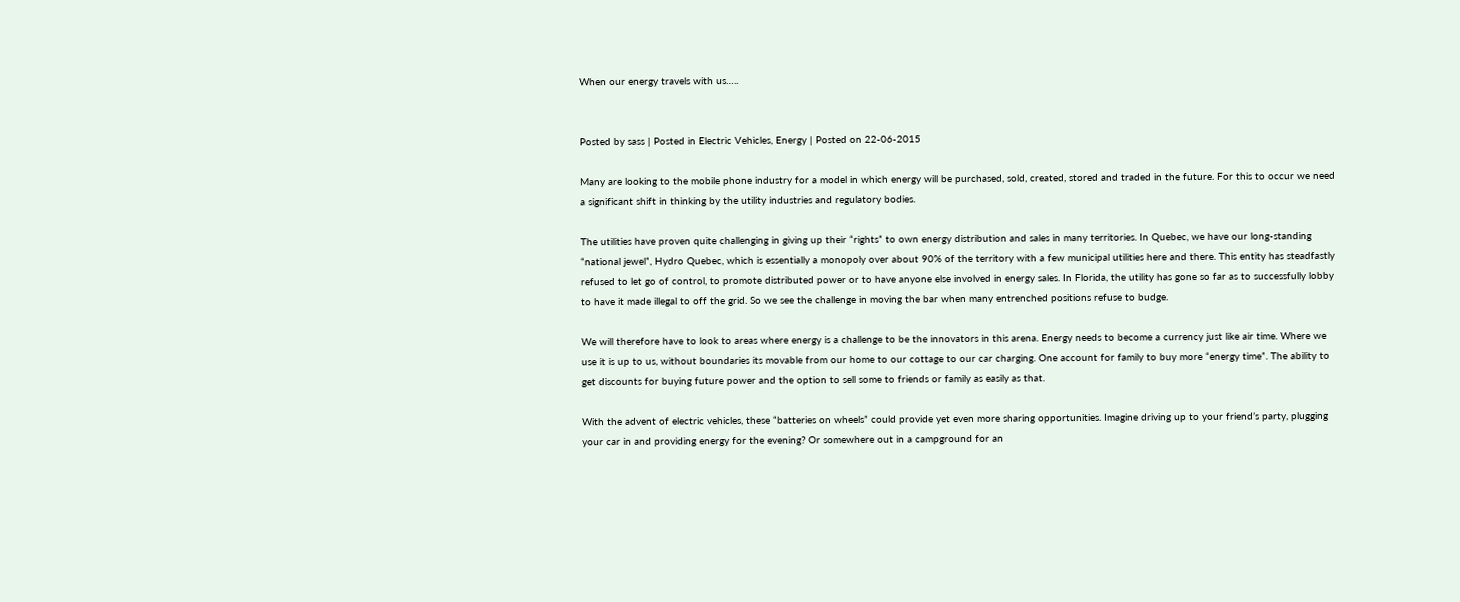When our energy travels with us…..


Posted by sass | Posted in Electric Vehicles, Energy | Posted on 22-06-2015

Many are looking to the mobile phone industry for a model in which energy will be purchased, sold, created, stored and traded in the future. For this to occur we need a significant shift in thinking by the utility industries and regulatory bodies.

The utilities have proven quite challenging in giving up their “rights” to own energy distribution and sales in many territories. In Quebec, we have our long-standing “national jewel”, Hydro Quebec, which is essentially a monopoly over about 90% of the territory with a few municipal utilities here and there. This entity has steadfastly refused to let go of control, to promote distributed power or to have anyone else involved in energy sales. In Florida, the utility has gone so far as to successfully lobby to have it made illegal to off the grid. So we see the challenge in moving the bar when many entrenched positions refuse to budge.

We will therefore have to look to areas where energy is a challenge to be the innovators in this arena. Energy needs to become a currency just like air time. Where we use it is up to us, without boundaries its movable from our home to our cottage to our car charging. One account for family to buy more “energy time”. The ability to get discounts for buying future power and the option to sell some to friends or family as easily as that.

With the advent of electric vehicles, these “batteries on wheels” could provide yet even more sharing opportunities. Imagine driving up to your friend’s party, plugging your car in and providing energy for the evening? Or somewhere out in a campground for an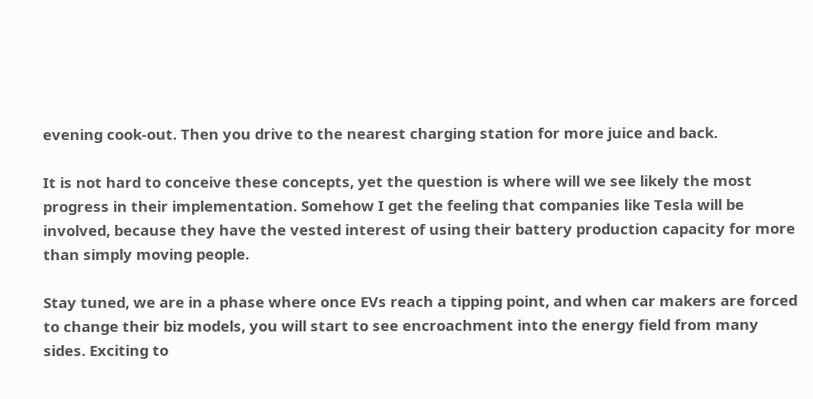evening cook-out. Then you drive to the nearest charging station for more juice and back.

It is not hard to conceive these concepts, yet the question is where will we see likely the most progress in their implementation. Somehow I get the feeling that companies like Tesla will be involved, because they have the vested interest of using their battery production capacity for more than simply moving people.

Stay tuned, we are in a phase where once EVs reach a tipping point, and when car makers are forced to change their biz models, you will start to see encroachment into the energy field from many sides. Exciting to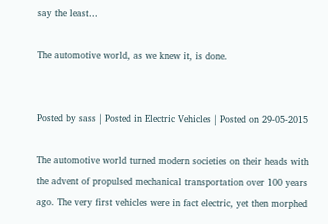say the least…

The automotive world, as we knew it, is done.


Posted by sass | Posted in Electric Vehicles | Posted on 29-05-2015

The automotive world turned modern societies on their heads with the advent of propulsed mechanical transportation over 100 years ago. The very first vehicles were in fact electric, yet then morphed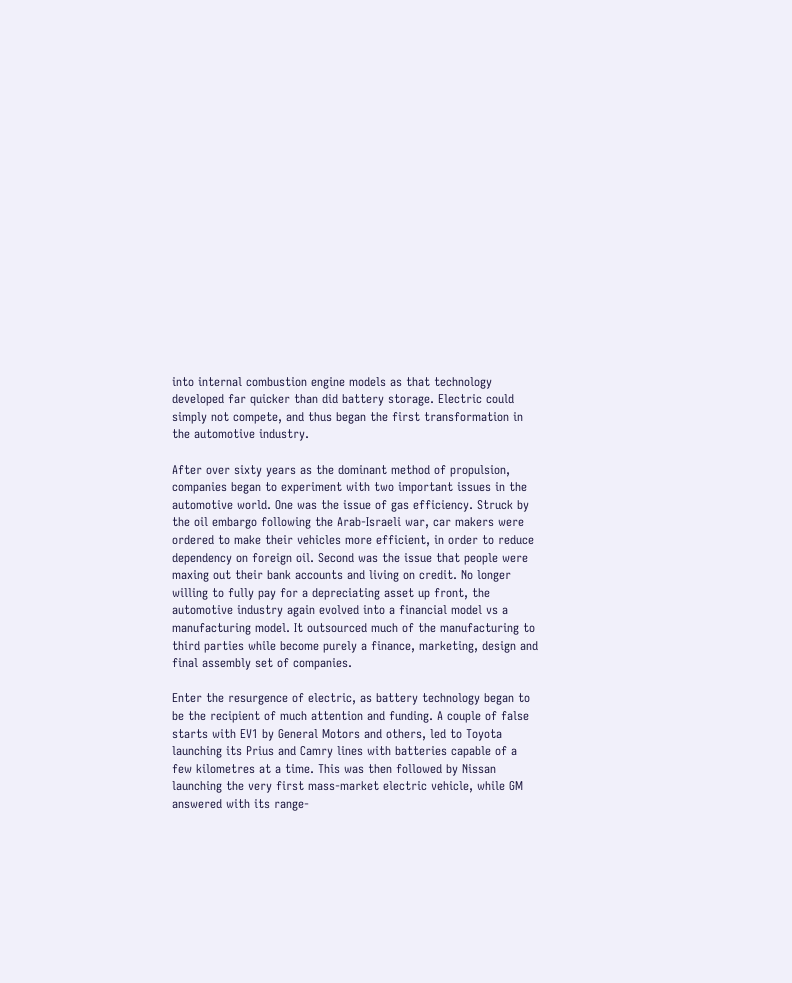into internal combustion engine models as that technology developed far quicker than did battery storage. Electric could simply not compete, and thus began the first transformation in the automotive industry.

After over sixty years as the dominant method of propulsion, companies began to experiment with two important issues in the automotive world. One was the issue of gas efficiency. Struck by the oil embargo following the Arab-Israeli war, car makers were ordered to make their vehicles more efficient, in order to reduce dependency on foreign oil. Second was the issue that people were maxing out their bank accounts and living on credit. No longer willing to fully pay for a depreciating asset up front, the automotive industry again evolved into a financial model vs a manufacturing model. It outsourced much of the manufacturing to third parties while become purely a finance, marketing, design and final assembly set of companies.

Enter the resurgence of electric, as battery technology began to be the recipient of much attention and funding. A couple of false starts with EV1 by General Motors and others, led to Toyota launching its Prius and Camry lines with batteries capable of a few kilometres at a time. This was then followed by Nissan launching the very first mass-market electric vehicle, while GM answered with its range-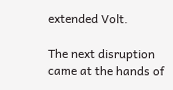extended Volt.

The next disruption came at the hands of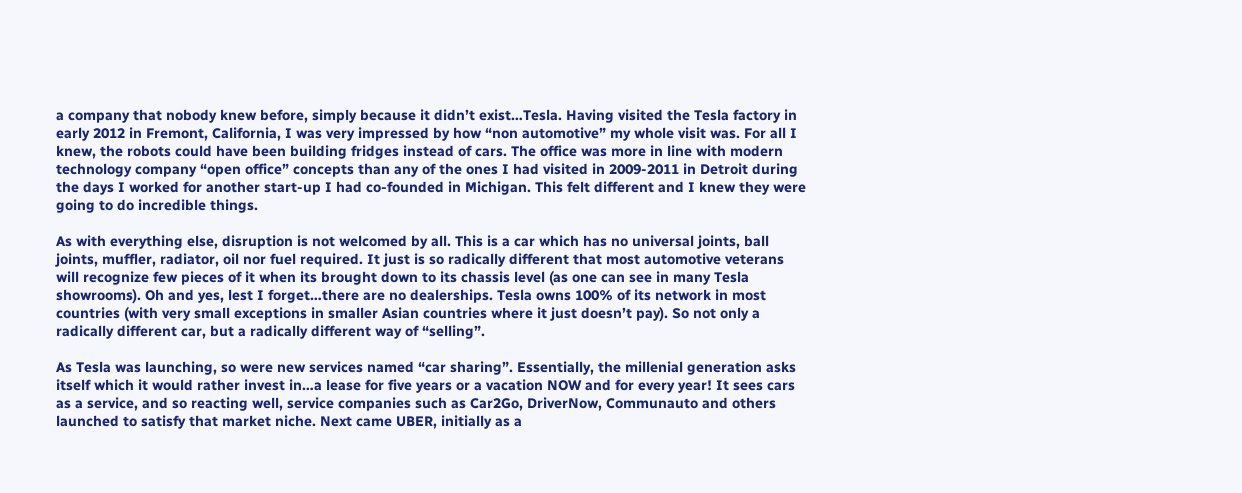a company that nobody knew before, simply because it didn’t exist…Tesla. Having visited the Tesla factory in early 2012 in Fremont, California, I was very impressed by how “non automotive” my whole visit was. For all I knew, the robots could have been building fridges instead of cars. The office was more in line with modern technology company “open office” concepts than any of the ones I had visited in 2009-2011 in Detroit during the days I worked for another start-up I had co-founded in Michigan. This felt different and I knew they were going to do incredible things.

As with everything else, disruption is not welcomed by all. This is a car which has no universal joints, ball joints, muffler, radiator, oil nor fuel required. It just is so radically different that most automotive veterans will recognize few pieces of it when its brought down to its chassis level (as one can see in many Tesla showrooms). Oh and yes, lest I forget…there are no dealerships. Tesla owns 100% of its network in most countries (with very small exceptions in smaller Asian countries where it just doesn’t pay). So not only a radically different car, but a radically different way of “selling”.

As Tesla was launching, so were new services named “car sharing”. Essentially, the millenial generation asks itself which it would rather invest in…a lease for five years or a vacation NOW and for every year! It sees cars as a service, and so reacting well, service companies such as Car2Go, DriverNow, Communauto and others launched to satisfy that market niche. Next came UBER, initially as a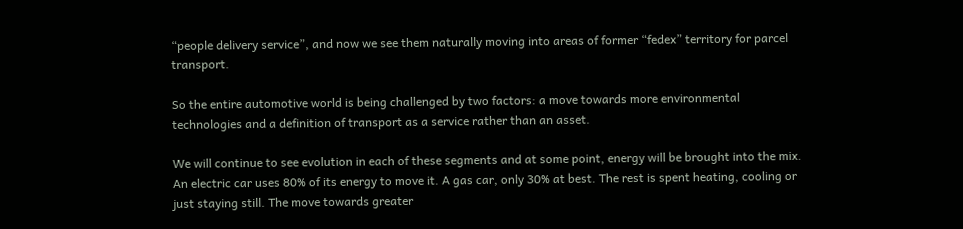“people delivery service”, and now we see them naturally moving into areas of former “fedex” territory for parcel transport.

So the entire automotive world is being challenged by two factors: a move towards more environmental technologies and a definition of transport as a service rather than an asset.

We will continue to see evolution in each of these segments and at some point, energy will be brought into the mix. An electric car uses 80% of its energy to move it. A gas car, only 30% at best. The rest is spent heating, cooling or just staying still. The move towards greater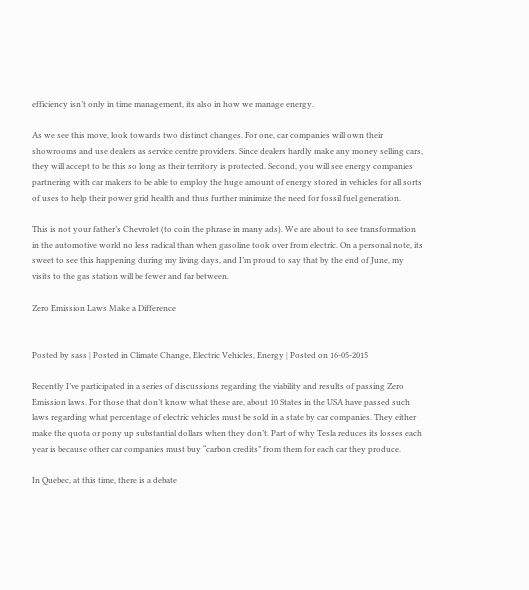efficiency isn’t only in time management, its also in how we manage energy.

As we see this move, look towards two distinct changes. For one, car companies will own their showrooms and use dealers as service centre providers. Since dealers hardly make any money selling cars, they will accept to be this so long as their territory is protected. Second, you will see energy companies partnering with car makers to be able to employ the huge amount of energy stored in vehicles for all sorts of uses to help their power grid health and thus further minimize the need for fossil fuel generation.

This is not your father’s Chevrolet (to coin the phrase in many ads). We are about to see transformation in the automotive world no less radical than when gasoline took over from electric. On a personal note, its sweet to see this happening during my living days, and I’m proud to say that by the end of June, my visits to the gas station will be fewer and far between.

Zero Emission Laws Make a Difference


Posted by sass | Posted in Climate Change, Electric Vehicles, Energy | Posted on 16-05-2015

Recently I’ve participated in a series of discussions regarding the viability and results of passing Zero Emission laws. For those that don’t know what these are, about 10 States in the USA have passed such laws regarding what percentage of electric vehicles must be sold in a state by car companies. They either make the quota or pony up substantial dollars when they don’t. Part of why Tesla reduces its losses each year is because other car companies must buy “carbon credits” from them for each car they produce.

In Quebec, at this time, there is a debate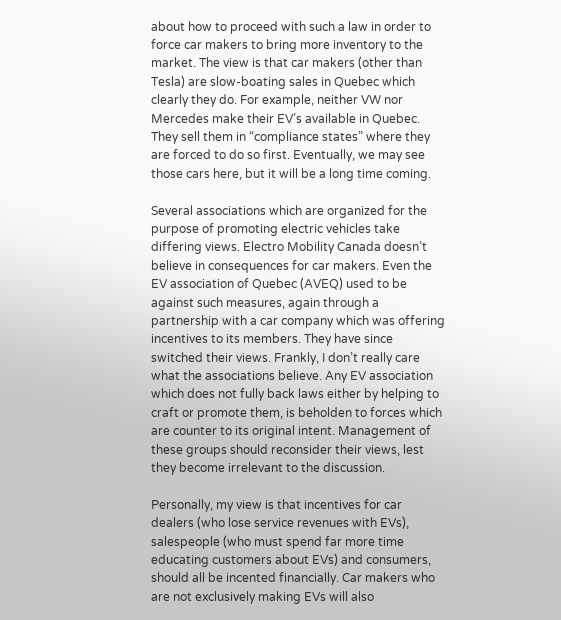about how to proceed with such a law in order to force car makers to bring more inventory to the market. The view is that car makers (other than Tesla) are slow-boating sales in Quebec which clearly they do. For example, neither VW nor Mercedes make their EV’s available in Quebec. They sell them in “compliance states” where they are forced to do so first. Eventually, we may see those cars here, but it will be a long time coming.

Several associations which are organized for the purpose of promoting electric vehicles take differing views. Electro Mobility Canada doesn’t believe in consequences for car makers. Even the EV association of Quebec (AVEQ) used to be against such measures, again through a partnership with a car company which was offering incentives to its members. They have since switched their views. Frankly, I don’t really care what the associations believe. Any EV association which does not fully back laws either by helping to craft or promote them, is beholden to forces which are counter to its original intent. Management of these groups should reconsider their views, lest they become irrelevant to the discussion.

Personally, my view is that incentives for car dealers (who lose service revenues with EVs), salespeople (who must spend far more time educating customers about EVs) and consumers, should all be incented financially. Car makers who are not exclusively making EVs will also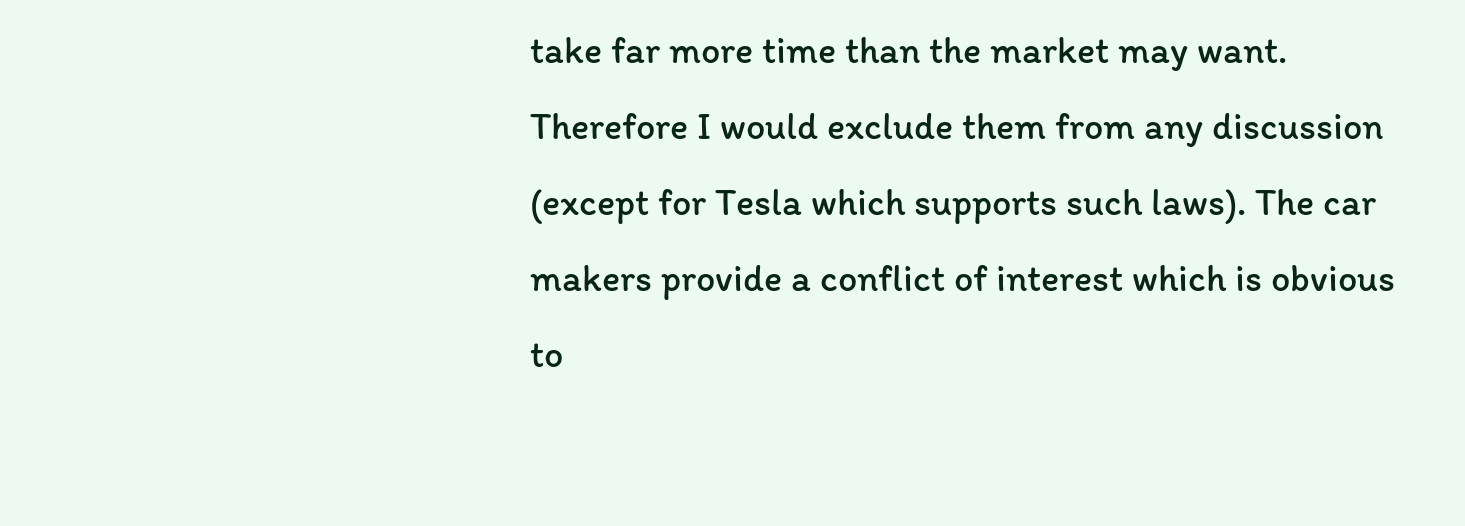take far more time than the market may want. Therefore I would exclude them from any discussion (except for Tesla which supports such laws). The car makers provide a conflict of interest which is obvious to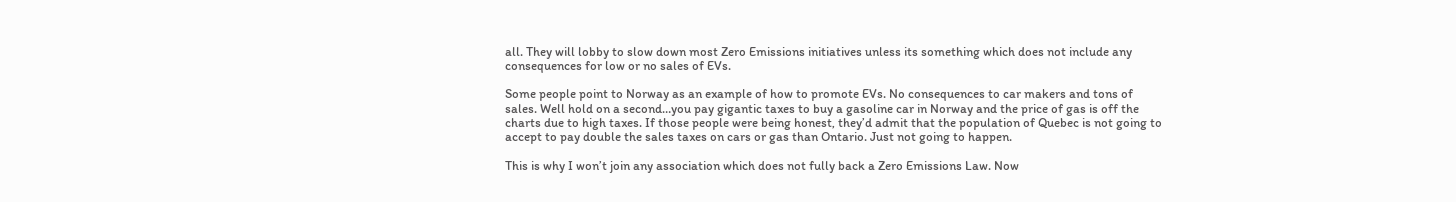all. They will lobby to slow down most Zero Emissions initiatives unless its something which does not include any consequences for low or no sales of EVs.

Some people point to Norway as an example of how to promote EVs. No consequences to car makers and tons of sales. Well hold on a second…you pay gigantic taxes to buy a gasoline car in Norway and the price of gas is off the charts due to high taxes. If those people were being honest, they’d admit that the population of Quebec is not going to accept to pay double the sales taxes on cars or gas than Ontario. Just not going to happen.

This is why I won’t join any association which does not fully back a Zero Emissions Law. Now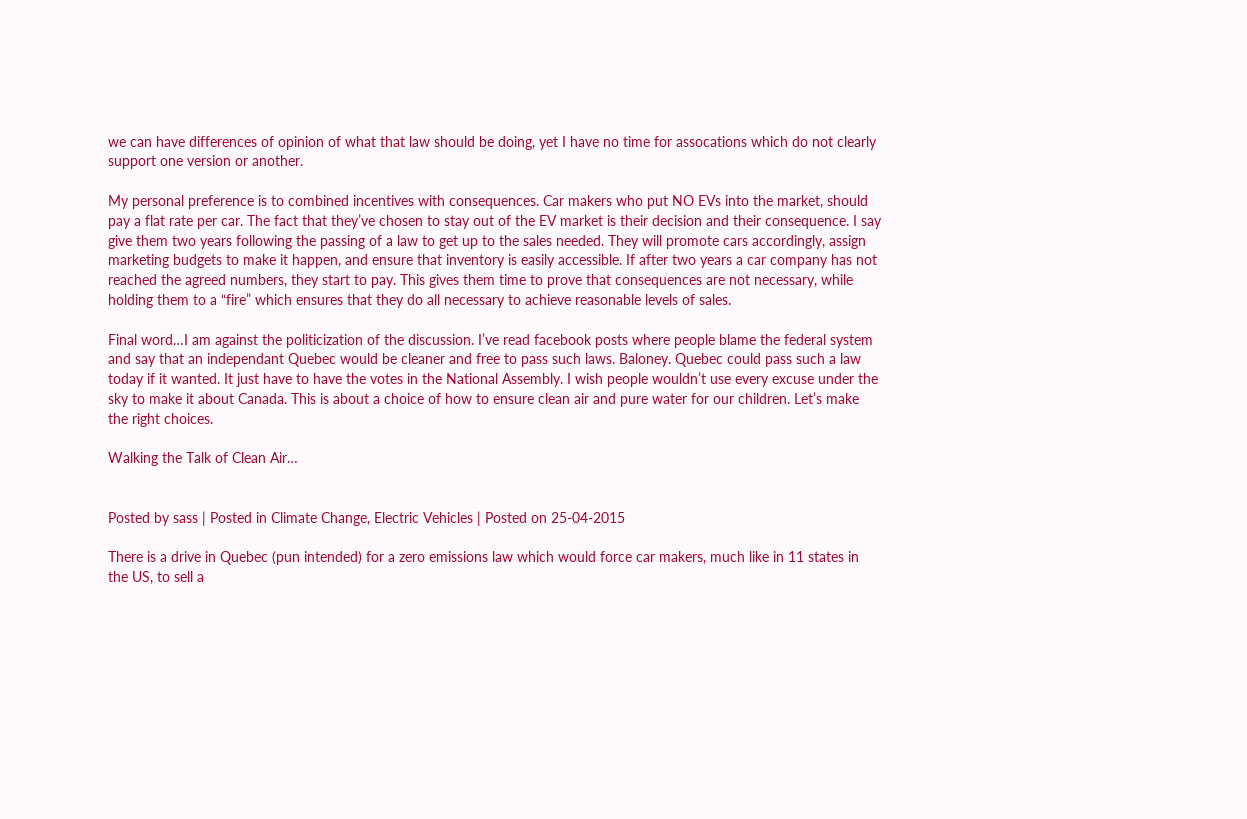we can have differences of opinion of what that law should be doing, yet I have no time for assocations which do not clearly support one version or another.

My personal preference is to combined incentives with consequences. Car makers who put NO EVs into the market, should pay a flat rate per car. The fact that they’ve chosen to stay out of the EV market is their decision and their consequence. I say give them two years following the passing of a law to get up to the sales needed. They will promote cars accordingly, assign marketing budgets to make it happen, and ensure that inventory is easily accessible. If after two years a car company has not reached the agreed numbers, they start to pay. This gives them time to prove that consequences are not necessary, while holding them to a “fire” which ensures that they do all necessary to achieve reasonable levels of sales.

Final word…I am against the politicization of the discussion. I’ve read facebook posts where people blame the federal system and say that an independant Quebec would be cleaner and free to pass such laws. Baloney. Quebec could pass such a law today if it wanted. It just have to have the votes in the National Assembly. I wish people wouldn’t use every excuse under the sky to make it about Canada. This is about a choice of how to ensure clean air and pure water for our children. Let’s make the right choices.

Walking the Talk of Clean Air…


Posted by sass | Posted in Climate Change, Electric Vehicles | Posted on 25-04-2015

There is a drive in Quebec (pun intended) for a zero emissions law which would force car makers, much like in 11 states in the US, to sell a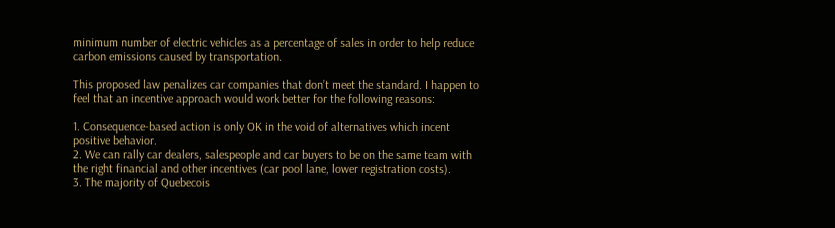minimum number of electric vehicles as a percentage of sales in order to help reduce carbon emissions caused by transportation.

This proposed law penalizes car companies that don’t meet the standard. I happen to feel that an incentive approach would work better for the following reasons:

1. Consequence-based action is only OK in the void of alternatives which incent positive behavior.
2. We can rally car dealers, salespeople and car buyers to be on the same team with the right financial and other incentives (car pool lane, lower registration costs).
3. The majority of Quebecois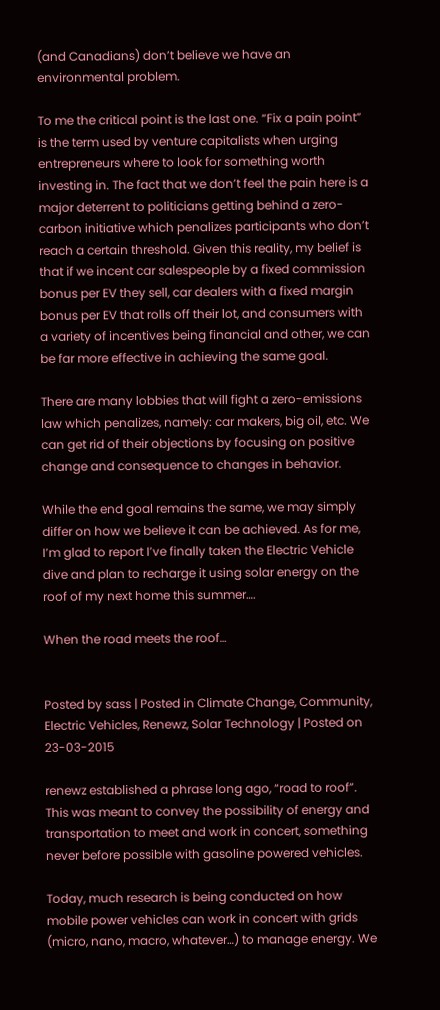(and Canadians) don’t believe we have an environmental problem.

To me the critical point is the last one. “Fix a pain point” is the term used by venture capitalists when urging entrepreneurs where to look for something worth investing in. The fact that we don’t feel the pain here is a major deterrent to politicians getting behind a zero-carbon initiative which penalizes participants who don’t reach a certain threshold. Given this reality, my belief is that if we incent car salespeople by a fixed commission bonus per EV they sell, car dealers with a fixed margin bonus per EV that rolls off their lot, and consumers with a variety of incentives being financial and other, we can be far more effective in achieving the same goal.

There are many lobbies that will fight a zero-emissions law which penalizes, namely: car makers, big oil, etc. We can get rid of their objections by focusing on positive change and consequence to changes in behavior.

While the end goal remains the same, we may simply differ on how we believe it can be achieved. As for me, I’m glad to report I’ve finally taken the Electric Vehicle dive and plan to recharge it using solar energy on the roof of my next home this summer….

When the road meets the roof…


Posted by sass | Posted in Climate Change, Community, Electric Vehicles, Renewz, Solar Technology | Posted on 23-03-2015

renewz established a phrase long ago, “road to roof”. This was meant to convey the possibility of energy and transportation to meet and work in concert, something never before possible with gasoline powered vehicles.

Today, much research is being conducted on how mobile power vehicles can work in concert with grids (micro, nano, macro, whatever…) to manage energy. We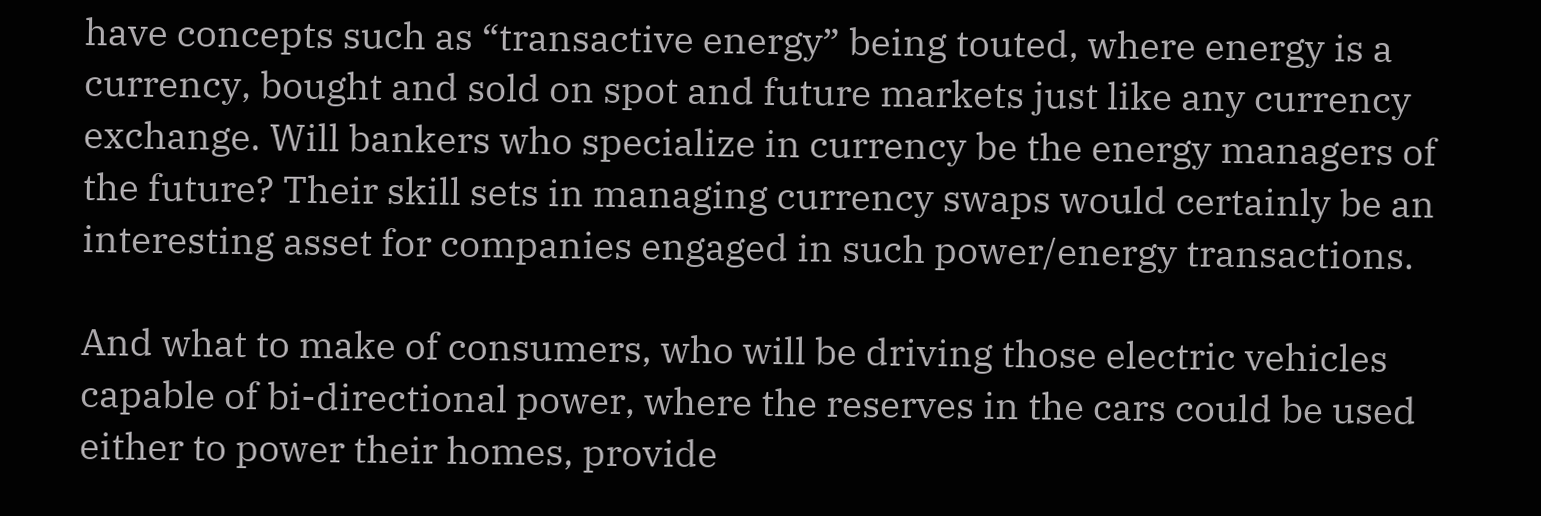have concepts such as “transactive energy” being touted, where energy is a currency, bought and sold on spot and future markets just like any currency exchange. Will bankers who specialize in currency be the energy managers of the future? Their skill sets in managing currency swaps would certainly be an interesting asset for companies engaged in such power/energy transactions.

And what to make of consumers, who will be driving those electric vehicles capable of bi-directional power, where the reserves in the cars could be used either to power their homes, provide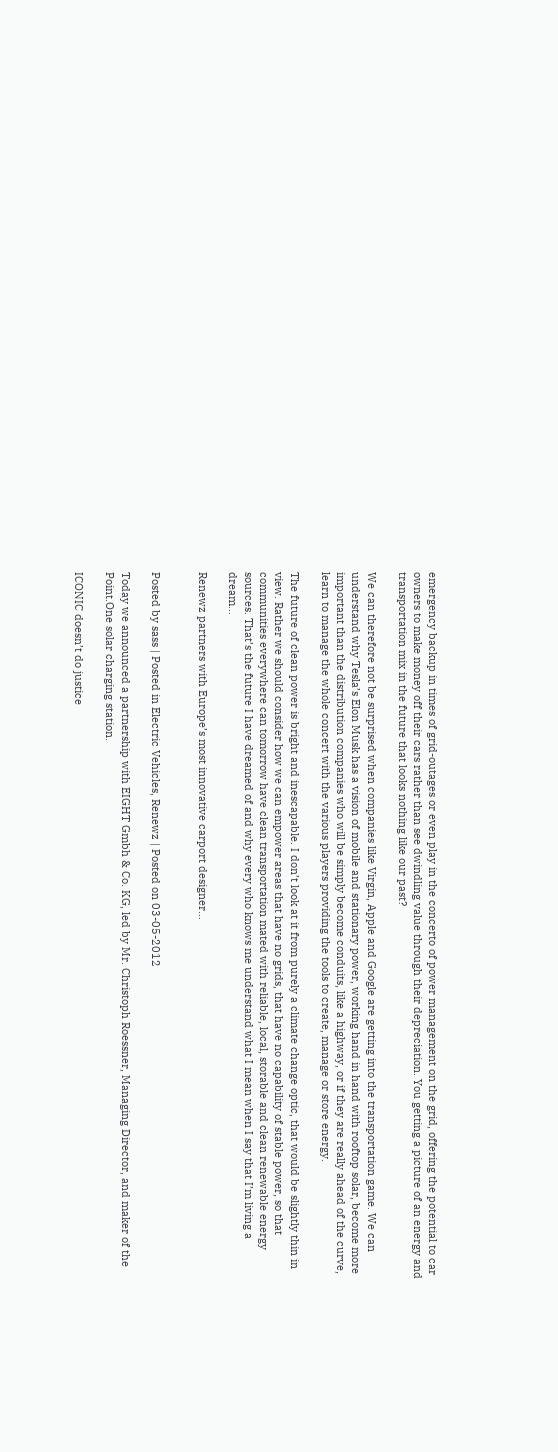emergency backup in times of grid-outages or even play in the concerto of power management on the grid, offering the potential to car owners to make money off their cars rather than see dwindling value through their depreciation. You getting a picture of an energy and transportation mix in the future that looks nothing like our past?

We can therefore not be surprised when companies like Virgin, Apple and Google are getting into the transportation game. We can understand why Tesla’s Elon Musk has a vision of mobile and stationary power, working hand in hand with rooftop solar, become more important than the distribution companies who will be simply become conduits, like a highway, or if they are really ahead of the curve, learn to manage the whole concert with the various players providing the tools to create, manage or store energy.

The future of clean power is bright and inescapable. I don’t look at it from purely a climate change optic, that would be slightly thin in view. Rather we should consider how we can empower areas that have no grids, that have no capability of stable power, so that communities everywhere can tomorrow have clean transportation mated with reliable, local, storable and clean renewable energy sources. That’s the future I have dreamed of and why every who knows me understand what I mean when I say that I’m living a dream…

Renewz partners with Europe’s most innovative carport designer…


Posted by sass | Posted in Electric Vehicles, Renewz | Posted on 03-05-2012

Today we announced a partnership with EIGHT Gmbh & Co. KG, led by Mr. Christoph Roessner, Managing Director, and maker of the Point.One solar charging station.

ICONIC doesn’t do justice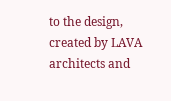to the design, created by LAVA architects and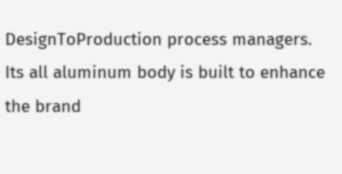DesignToProduction process managers. Its all aluminum body is built to enhance the brand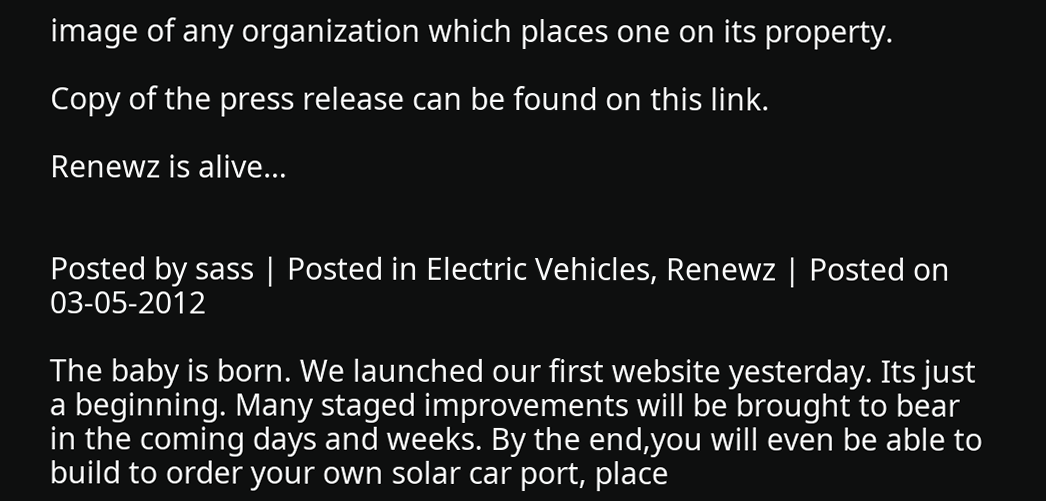image of any organization which places one on its property.

Copy of the press release can be found on this link.

Renewz is alive…


Posted by sass | Posted in Electric Vehicles, Renewz | Posted on 03-05-2012

The baby is born. We launched our first website yesterday. Its just a beginning. Many staged improvements will be brought to bear in the coming days and weeks. By the end,you will even be able to build to order your own solar car port, place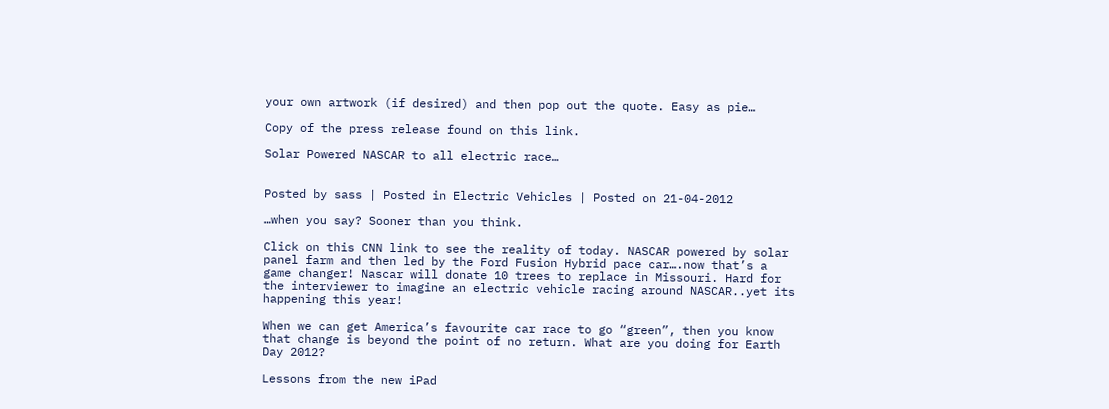your own artwork (if desired) and then pop out the quote. Easy as pie…

Copy of the press release found on this link.

Solar Powered NASCAR to all electric race…


Posted by sass | Posted in Electric Vehicles | Posted on 21-04-2012

…when you say? Sooner than you think.

Click on this CNN link to see the reality of today. NASCAR powered by solar panel farm and then led by the Ford Fusion Hybrid pace car….now that’s a game changer! Nascar will donate 10 trees to replace in Missouri. Hard for the interviewer to imagine an electric vehicle racing around NASCAR..yet its happening this year!

When we can get America’s favourite car race to go “green”, then you know that change is beyond the point of no return. What are you doing for Earth Day 2012?

Lessons from the new iPad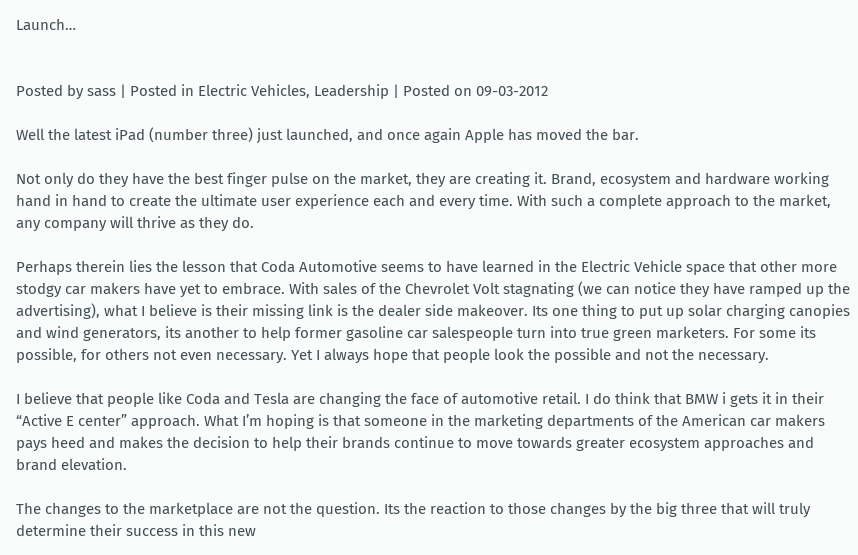Launch…


Posted by sass | Posted in Electric Vehicles, Leadership | Posted on 09-03-2012

Well the latest iPad (number three) just launched, and once again Apple has moved the bar.

Not only do they have the best finger pulse on the market, they are creating it. Brand, ecosystem and hardware working hand in hand to create the ultimate user experience each and every time. With such a complete approach to the market, any company will thrive as they do.

Perhaps therein lies the lesson that Coda Automotive seems to have learned in the Electric Vehicle space that other more stodgy car makers have yet to embrace. With sales of the Chevrolet Volt stagnating (we can notice they have ramped up the advertising), what I believe is their missing link is the dealer side makeover. Its one thing to put up solar charging canopies and wind generators, its another to help former gasoline car salespeople turn into true green marketers. For some its possible, for others not even necessary. Yet I always hope that people look the possible and not the necessary.

I believe that people like Coda and Tesla are changing the face of automotive retail. I do think that BMW i gets it in their “Active E center” approach. What I’m hoping is that someone in the marketing departments of the American car makers pays heed and makes the decision to help their brands continue to move towards greater ecosystem approaches and brand elevation.

The changes to the marketplace are not the question. Its the reaction to those changes by the big three that will truly determine their success in this new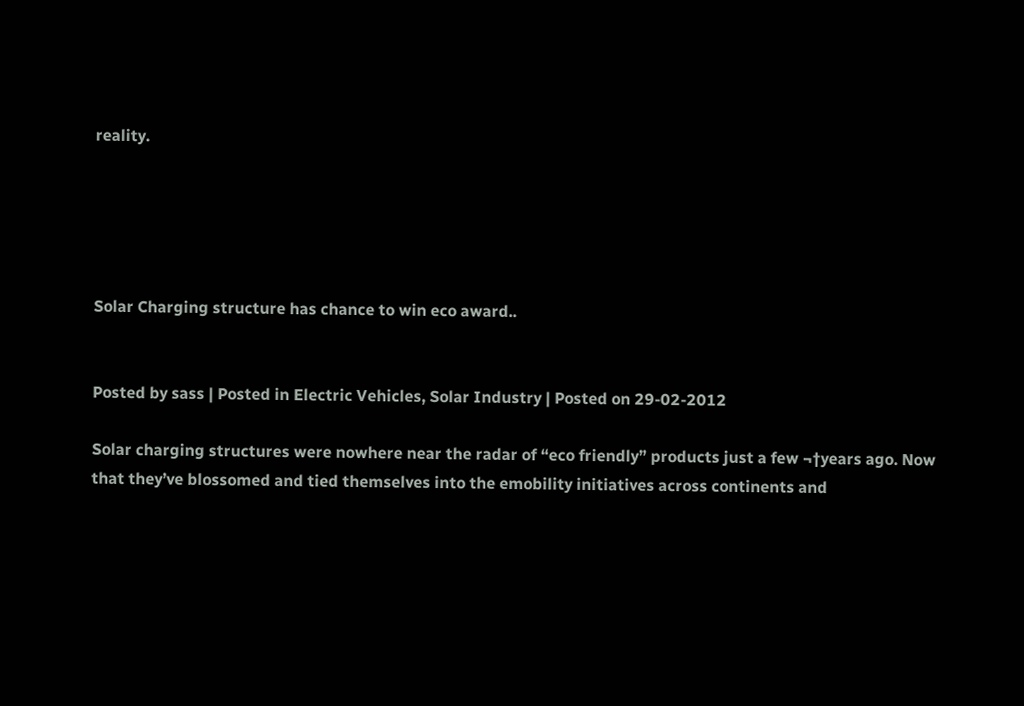reality.





Solar Charging structure has chance to win eco award..


Posted by sass | Posted in Electric Vehicles, Solar Industry | Posted on 29-02-2012

Solar charging structures were nowhere near the radar of “eco friendly” products just a few ¬†years ago. Now that they’ve blossomed and tied themselves into the emobility initiatives across continents and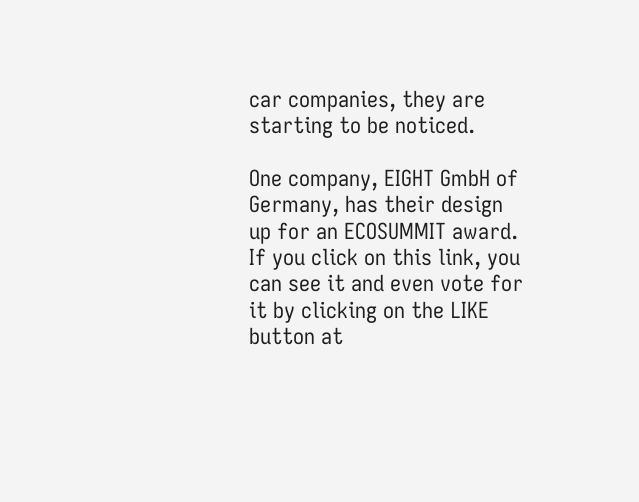car companies, they are starting to be noticed.

One company, EIGHT GmbH of Germany, has their design up for an ECOSUMMIT award. If you click on this link, you can see it and even vote for it by clicking on the LIKE button at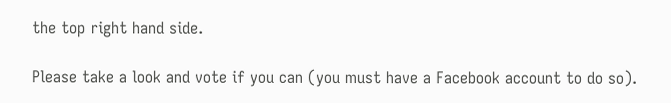the top right hand side.

Please take a look and vote if you can (you must have a Facebook account to do so).